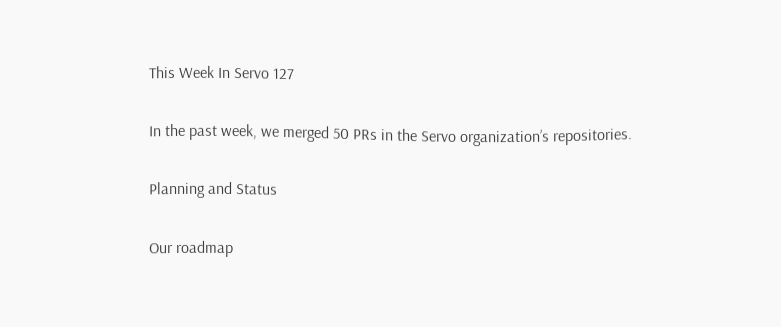This Week In Servo 127

In the past week, we merged 50 PRs in the Servo organization’s repositories.

Planning and Status

Our roadmap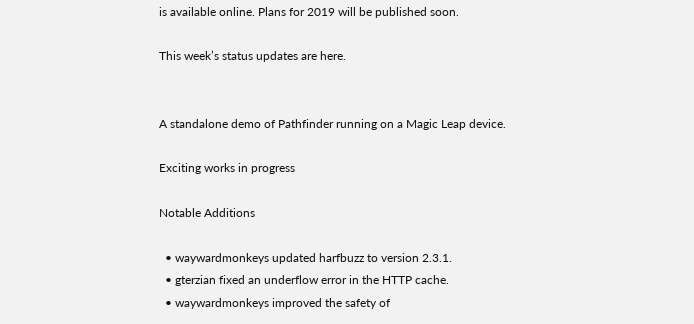is available online. Plans for 2019 will be published soon.

This week’s status updates are here.


A standalone demo of Pathfinder running on a Magic Leap device.

Exciting works in progress

Notable Additions

  • waywardmonkeys updated harfbuzz to version 2.3.1.
  • gterzian fixed an underflow error in the HTTP cache.
  • waywardmonkeys improved the safety of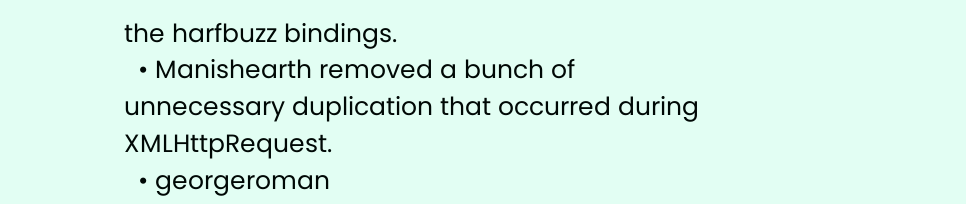the harfbuzz bindings.
  • Manishearth removed a bunch of unnecessary duplication that occurred during XMLHttpRequest.
  • georgeroman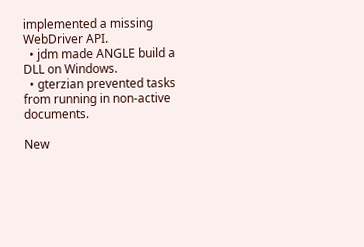implemented a missing WebDriver API.
  • jdm made ANGLE build a DLL on Windows.
  • gterzian prevented tasks from running in non-active documents.

New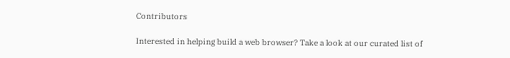Contributors

Interested in helping build a web browser? Take a look at our curated list of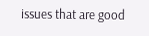issues that are good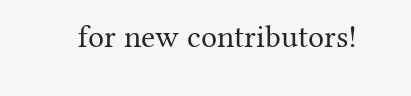for new contributors!